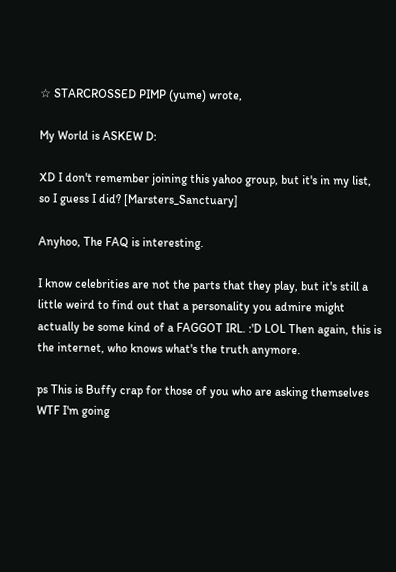☆ STARCROSSED PIMP (yume) wrote,

My World is ASKEW D:

XD I don't remember joining this yahoo group, but it's in my list, so I guess I did? [Marsters_Sanctuary]

Anyhoo, The FAQ is interesting.

I know celebrities are not the parts that they play, but it's still a little weird to find out that a personality you admire might actually be some kind of a FAGGOT IRL. :'D LOL Then again, this is the internet, who knows what's the truth anymore.

ps This is Buffy crap for those of you who are asking themselves WTF I'm going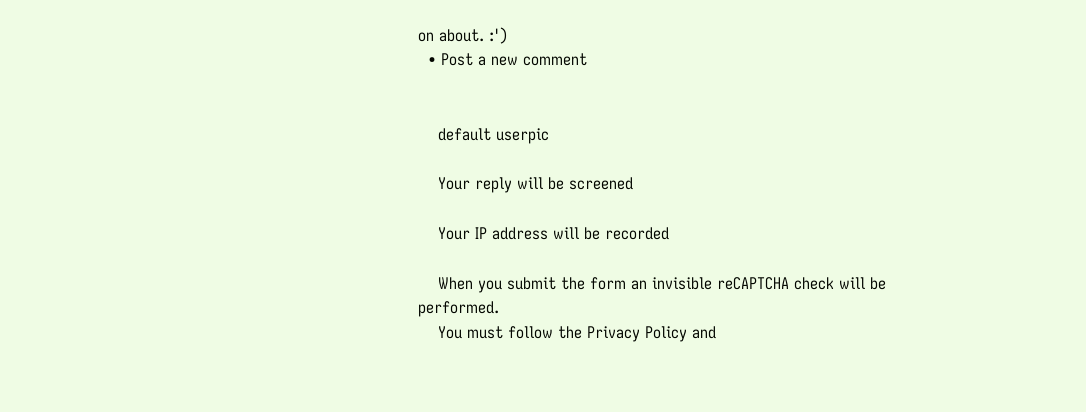on about. :')
  • Post a new comment


    default userpic

    Your reply will be screened

    Your IP address will be recorded

    When you submit the form an invisible reCAPTCHA check will be performed.
    You must follow the Privacy Policy and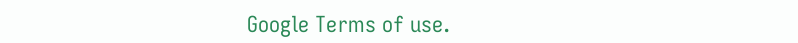Google Terms of use.